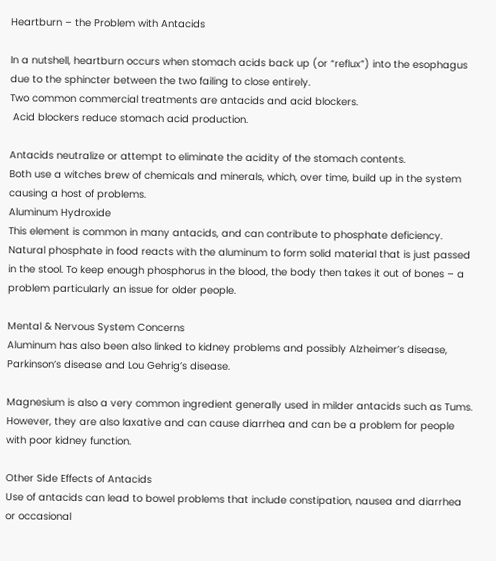Heartburn – the Problem with Antacids

In a nutshell, heartburn occurs when stomach acids back up (or “reflux”) into the esophagus due to the sphincter between the two failing to close entirely.
Two common commercial treatments are antacids and acid blockers.
 Acid blockers reduce stomach acid production.

Antacids neutralize or attempt to eliminate the acidity of the stomach contents.
Both use a witches brew of chemicals and minerals, which, over time, build up in the system causing a host of problems.
Aluminum Hydroxide
This element is common in many antacids, and can contribute to phosphate deficiency. Natural phosphate in food reacts with the aluminum to form solid material that is just passed in the stool. To keep enough phosphorus in the blood, the body then takes it out of bones – a problem particularly an issue for older people.

Mental & Nervous System Concerns
Aluminum has also been also linked to kidney problems and possibly Alzheimer’s disease, Parkinson’s disease and Lou Gehrig’s disease.

Magnesium is also a very common ingredient generally used in milder antacids such as Tums. However, they are also laxative and can cause diarrhea and can be a problem for people with poor kidney function.

Other Side Effects of Antacids
Use of antacids can lead to bowel problems that include constipation, nausea and diarrhea or occasional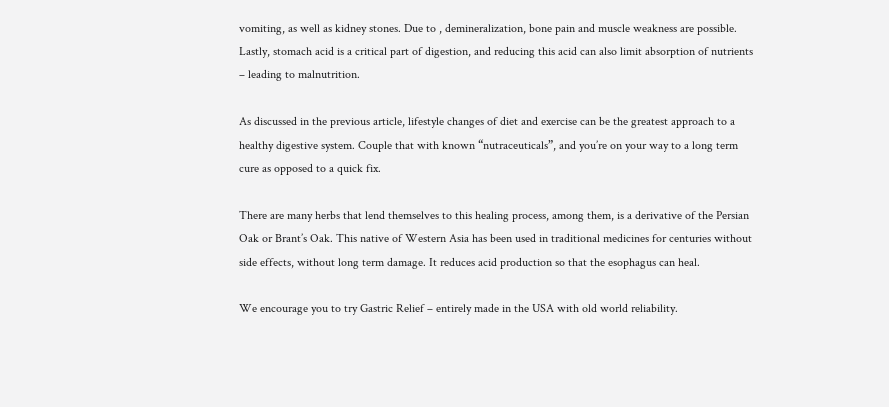vomiting, as well as kidney stones. Due to , demineralization, bone pain and muscle weakness are possible.
Lastly, stomach acid is a critical part of digestion, and reducing this acid can also limit absorption of nutrients – leading to malnutrition.

As discussed in the previous article, lifestyle changes of diet and exercise can be the greatest approach to a healthy digestive system. Couple that with known “nutraceuticals”, and you’re on your way to a long term cure as opposed to a quick fix.

There are many herbs that lend themselves to this healing process, among them, is a derivative of the Persian Oak or Brant’s Oak. This native of Western Asia has been used in traditional medicines for centuries without side effects, without long term damage. It reduces acid production so that the esophagus can heal.

We encourage you to try Gastric Relief – entirely made in the USA with old world reliability.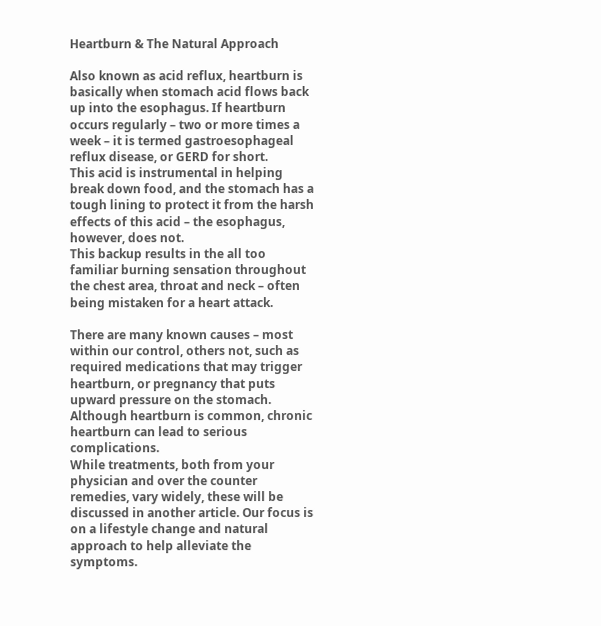Heartburn & The Natural Approach

Also known as acid reflux, heartburn is basically when stomach acid flows back up into the esophagus. If heartburn occurs regularly – two or more times a week – it is termed gastroesophageal reflux disease, or GERD for short.
This acid is instrumental in helping break down food, and the stomach has a tough lining to protect it from the harsh effects of this acid – the esophagus, however, does not.
This backup results in the all too familiar burning sensation throughout the chest area, throat and neck – often being mistaken for a heart attack.

There are many known causes – most within our control, others not, such as required medications that may trigger heartburn, or pregnancy that puts upward pressure on the stomach. Although heartburn is common, chronic heartburn can lead to serious complications.
While treatments, both from your physician and over the counter remedies, vary widely, these will be discussed in another article. Our focus is on a lifestyle change and natural approach to help alleviate the symptoms.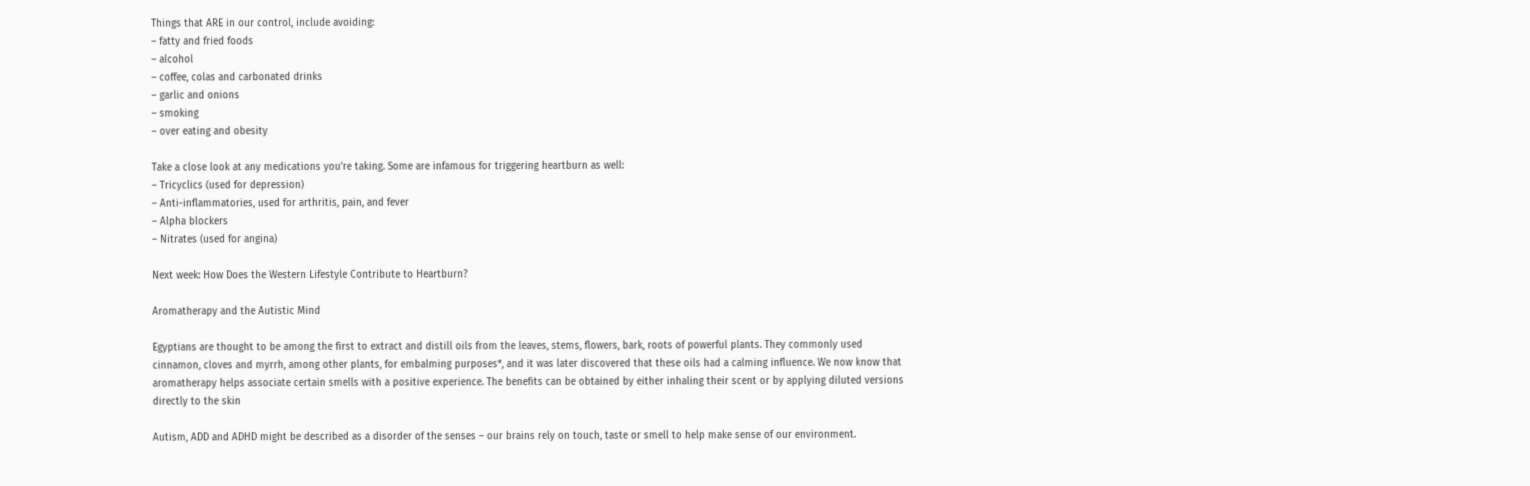Things that ARE in our control, include avoiding:
– fatty and fried foods
– alcohol
– coffee, colas and carbonated drinks
– garlic and onions
– smoking
– over eating and obesity

Take a close look at any medications you’re taking. Some are infamous for triggering heartburn as well:
– Tricyclics (used for depression)
– Anti-inflammatories, used for arthritis, pain, and fever
– Alpha blockers
– Nitrates (used for angina)

Next week: How Does the Western Lifestyle Contribute to Heartburn?

Aromatherapy and the Autistic Mind

Egyptians are thought to be among the first to extract and distill oils from the leaves, stems, flowers, bark, roots of powerful plants. They commonly used cinnamon, cloves and myrrh, among other plants, for embalming purposes*, and it was later discovered that these oils had a calming influence. We now know that aromatherapy helps associate certain smells with a positive experience. The benefits can be obtained by either inhaling their scent or by applying diluted versions directly to the skin

Autism, ADD and ADHD might be described as a disorder of the senses – our brains rely on touch, taste or smell to help make sense of our environment.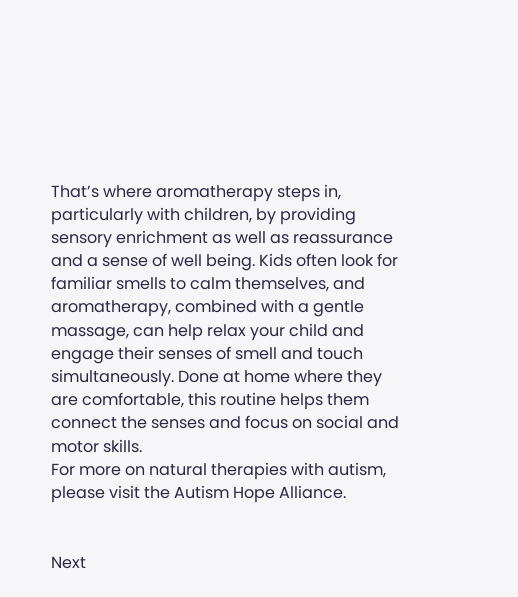That’s where aromatherapy steps in, particularly with children, by providing sensory enrichment as well as reassurance and a sense of well being. Kids often look for familiar smells to calm themselves, and aromatherapy, combined with a gentle massage, can help relax your child and engage their senses of smell and touch simultaneously. Done at home where they are comfortable, this routine helps them connect the senses and focus on social and motor skills.
For more on natural therapies with autism, please visit the Autism Hope Alliance.


Next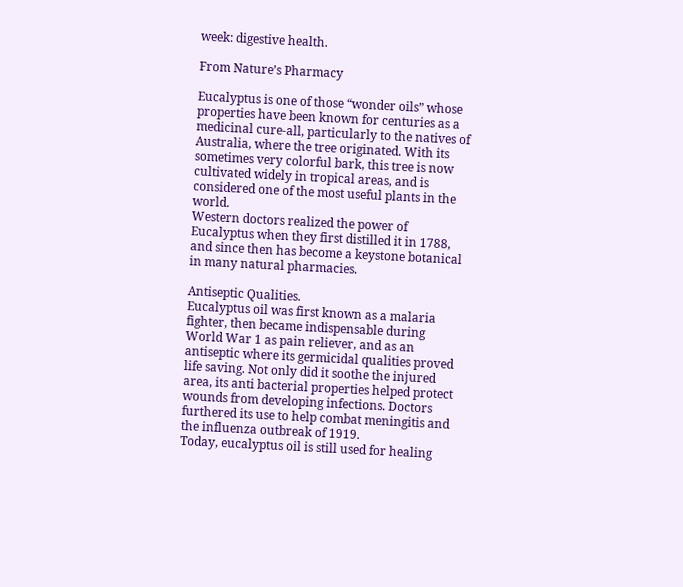week: digestive health.

From Nature’s Pharmacy

Eucalyptus is one of those “wonder oils” whose properties have been known for centuries as a medicinal cure-all, particularly to the natives of Australia, where the tree originated. With its sometimes very colorful bark, this tree is now cultivated widely in tropical areas, and is considered one of the most useful plants in the world.
Western doctors realized the power of Eucalyptus when they first distilled it in 1788, and since then has become a keystone botanical in many natural pharmacies.

Antiseptic Qualities.
Eucalyptus oil was first known as a malaria fighter, then became indispensable during World War 1 as pain reliever, and as an antiseptic where its germicidal qualities proved life saving. Not only did it soothe the injured area, its anti bacterial properties helped protect wounds from developing infections. Doctors furthered its use to help combat meningitis and the influenza outbreak of 1919.
Today, eucalyptus oil is still used for healing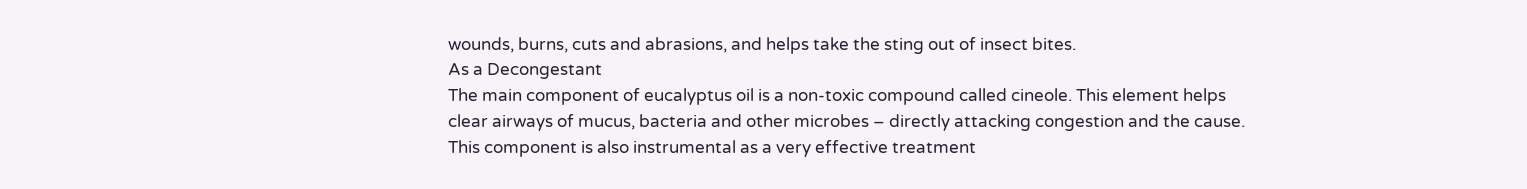wounds, burns, cuts and abrasions, and helps take the sting out of insect bites.
As a Decongestant
The main component of eucalyptus oil is a non-toxic compound called cineole. This element helps clear airways of mucus, bacteria and other microbes – directly attacking congestion and the cause. This component is also instrumental as a very effective treatment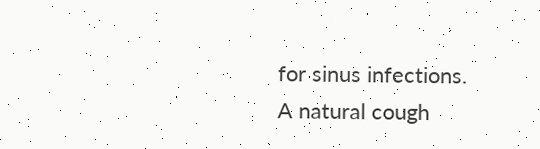for sinus infections.
A natural cough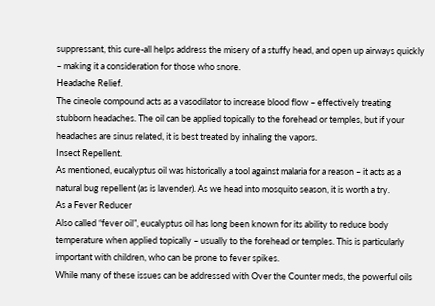suppressant, this cure-all helps address the misery of a stuffy head, and open up airways quickly – making it a consideration for those who snore.
Headache Relief.
The cineole compound acts as a vasodilator to increase blood flow – effectively treating stubborn headaches. The oil can be applied topically to the forehead or temples, but if your headaches are sinus related, it is best treated by inhaling the vapors.
Insect Repellent.
As mentioned, eucalyptus oil was historically a tool against malaria for a reason – it acts as a natural bug repellent (as is lavender). As we head into mosquito season, it is worth a try.
As a Fever Reducer
Also called “fever oil”, eucalyptus oil has long been known for its ability to reduce body temperature when applied topically – usually to the forehead or temples. This is particularly important with children, who can be prone to fever spikes.
While many of these issues can be addressed with Over the Counter meds, the powerful oils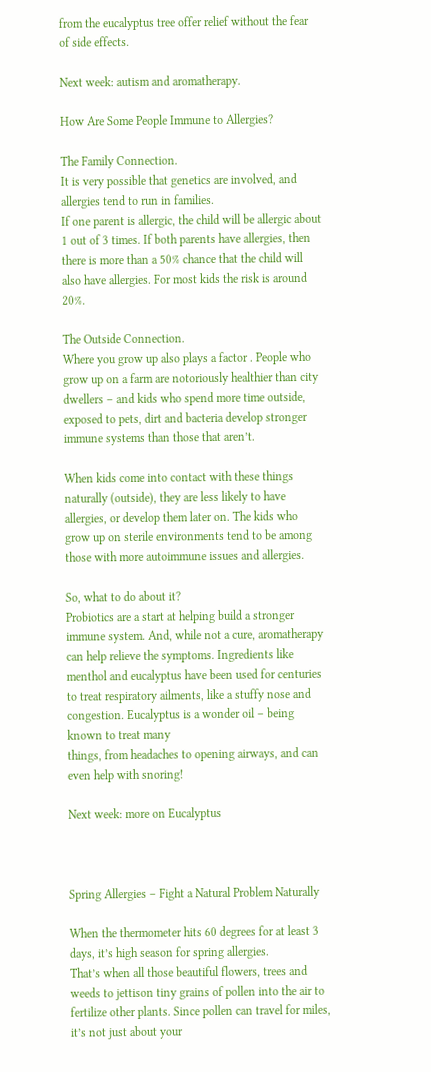from the eucalyptus tree offer relief without the fear of side effects.

Next week: autism and aromatherapy.

How Are Some People Immune to Allergies?

The Family Connection.
It is very possible that genetics are involved, and allergies tend to run in families.
If one parent is allergic, the child will be allergic about 1 out of 3 times. If both parents have allergies, then there is more than a 50% chance that the child will also have allergies. For most kids the risk is around 20%.

The Outside Connection.
Where you grow up also plays a factor . People who grow up on a farm are notoriously healthier than city dwellers – and kids who spend more time outside, exposed to pets, dirt and bacteria develop stronger immune systems than those that aren’t.

When kids come into contact with these things naturally (outside), they are less likely to have allergies, or develop them later on. The kids who grow up on sterile environments tend to be among those with more autoimmune issues and allergies.

So, what to do about it?
Probiotics are a start at helping build a stronger immune system. And, while not a cure, aromatherapy can help relieve the symptoms. Ingredients like menthol and eucalyptus have been used for centuries to treat respiratory ailments, like a stuffy nose and congestion. Eucalyptus is a wonder oil – being known to treat many
things, from headaches to opening airways, and can even help with snoring!

Next week: more on Eucalyptus



Spring Allergies – Fight a Natural Problem Naturally

When the thermometer hits 60 degrees for at least 3 days, it’s high season for spring allergies.
That’s when all those beautiful flowers, trees and weeds to jettison tiny grains of pollen into the air to fertilize other plants. Since pollen can travel for miles, it’s not just about your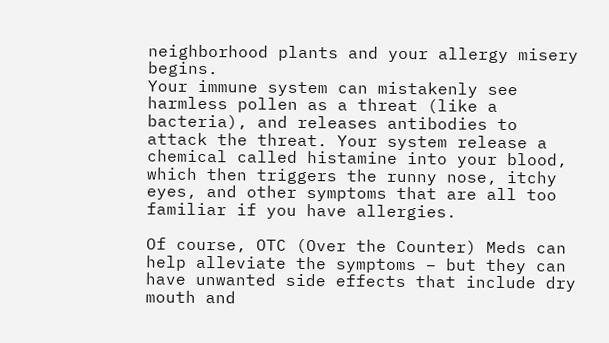neighborhood plants and your allergy misery begins.
Your immune system can mistakenly see harmless pollen as a threat (like a bacteria), and releases antibodies to attack the threat. Your system release a chemical called histamine into your blood, which then triggers the runny nose, itchy eyes, and other symptoms that are all too familiar if you have allergies.

Of course, OTC (Over the Counter) Meds can help alleviate the symptoms – but they can have unwanted side effects that include dry mouth and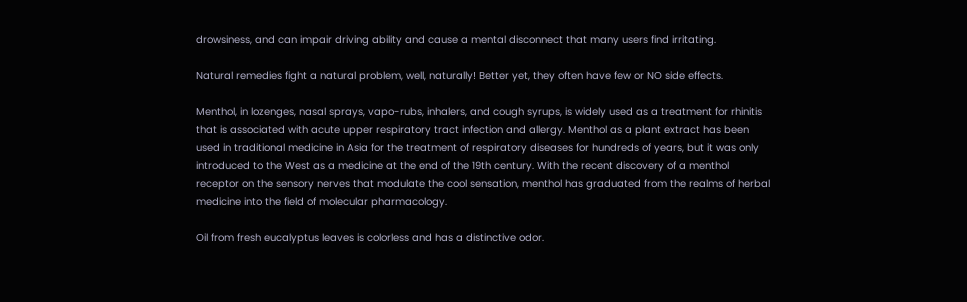drowsiness, and can impair driving ability and cause a mental disconnect that many users find irritating.

Natural remedies fight a natural problem, well, naturally! Better yet, they often have few or NO side effects.

Menthol, in lozenges, nasal sprays, vapo-rubs, inhalers, and cough syrups, is widely used as a treatment for rhinitis that is associated with acute upper respiratory tract infection and allergy. Menthol as a plant extract has been used in traditional medicine in Asia for the treatment of respiratory diseases for hundreds of years, but it was only introduced to the West as a medicine at the end of the 19th century. With the recent discovery of a menthol receptor on the sensory nerves that modulate the cool sensation, menthol has graduated from the realms of herbal medicine into the field of molecular pharmacology.

Oil from fresh eucalyptus leaves is colorless and has a distinctive odor.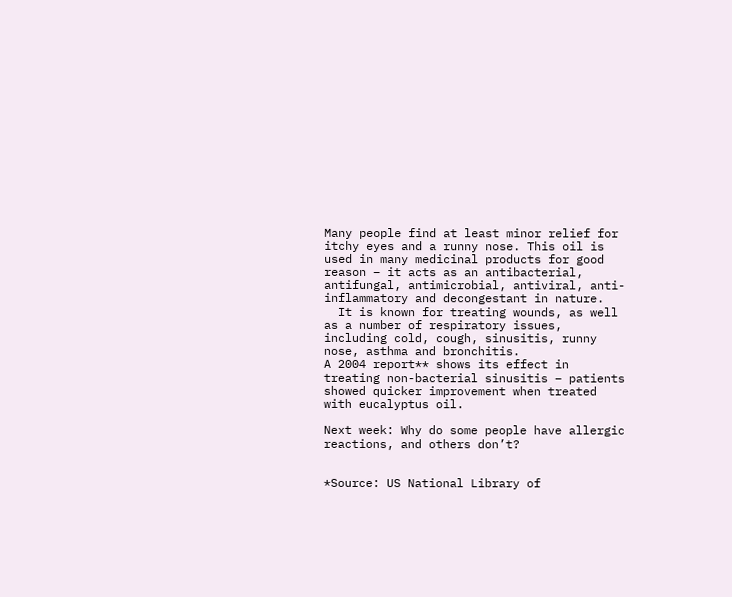Many people find at least minor relief for itchy eyes and a runny nose. This oil is used in many medicinal products for good reason – it acts as an antibacterial, antifungal, antimicrobial, antiviral, anti-inflammatory and decongestant in nature.
  It is known for treating wounds, as well as a number of respiratory issues, including cold, cough, sinusitis, runny nose, asthma and bronchitis.
A 2004 report** shows its effect in treating non-bacterial sinusitis – patients showed quicker improvement when treated with eucalyptus oil.

Next week: Why do some people have allergic reactions, and others don’t?


*Source: US National Library of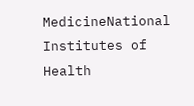MedicineNational Institutes of Health